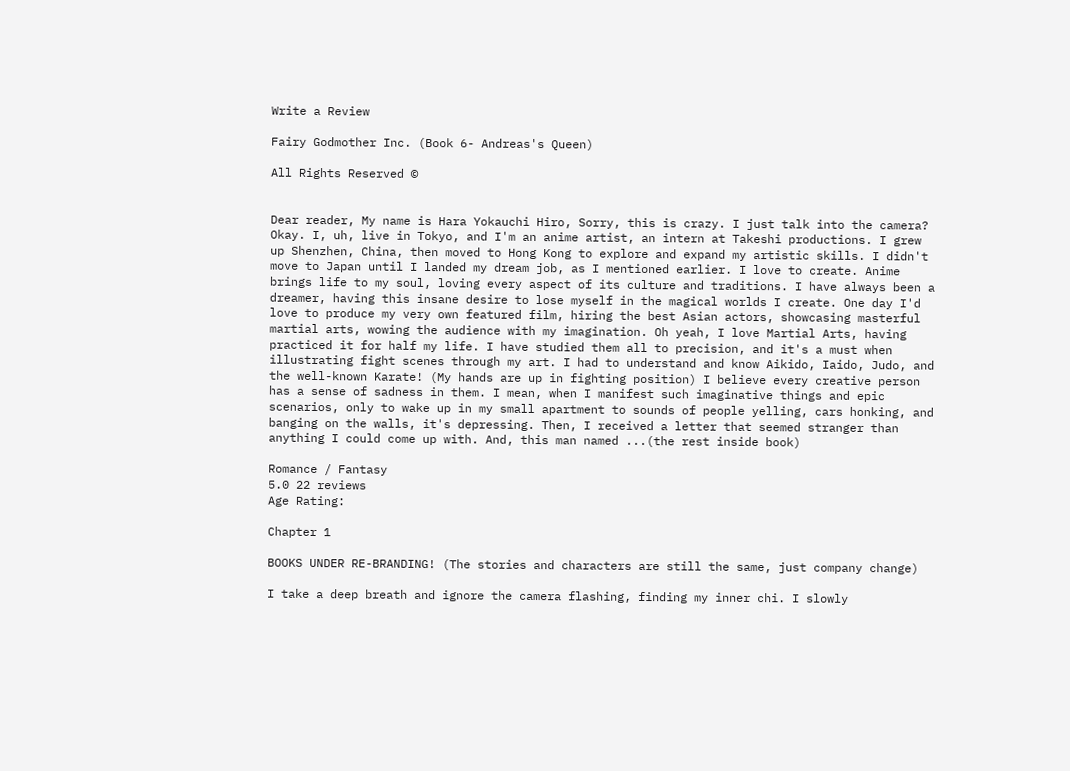Write a Review

Fairy Godmother Inc. (Book 6- Andreas's Queen)

All Rights Reserved ©


Dear reader, My name is Hara Yokauchi Hiro, Sorry, this is crazy. I just talk into the camera? Okay. I, uh, live in Tokyo, and I'm an anime artist, an intern at Takeshi productions. I grew up Shenzhen, China, then moved to Hong Kong to explore and expand my artistic skills. I didn't move to Japan until I landed my dream job, as I mentioned earlier. I love to create. Anime brings life to my soul, loving every aspect of its culture and traditions. I have always been a dreamer, having this insane desire to lose myself in the magical worlds I create. One day I'd love to produce my very own featured film, hiring the best Asian actors, showcasing masterful martial arts, wowing the audience with my imagination. Oh yeah, I love Martial Arts, having practiced it for half my life. I have studied them all to precision, and it's a must when illustrating fight scenes through my art. I had to understand and know Aikido, Iaido, Judo, and the well-known Karate! (My hands are up in fighting position) I believe every creative person has a sense of sadness in them. I mean, when I manifest such imaginative things and epic scenarios, only to wake up in my small apartment to sounds of people yelling, cars honking, and banging on the walls, it's depressing. Then, I received a letter that seemed stranger than anything I could come up with. And, this man named ...(the rest inside book)

Romance / Fantasy
5.0 22 reviews
Age Rating:

Chapter 1

BOOKS UNDER RE-BRANDING! (The stories and characters are still the same, just company change)

I take a deep breath and ignore the camera flashing, finding my inner chi. I slowly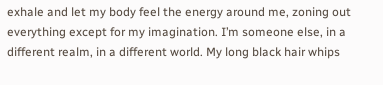exhale and let my body feel the energy around me, zoning out everything except for my imagination. I’m someone else, in a different realm, in a different world. My long black hair whips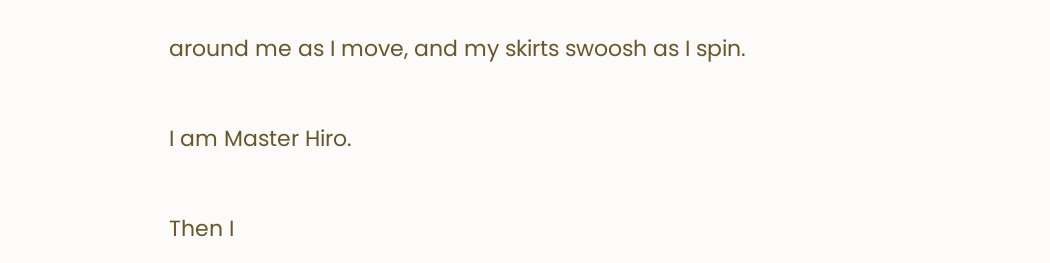around me as I move, and my skirts swoosh as I spin.

I am Master Hiro.

Then I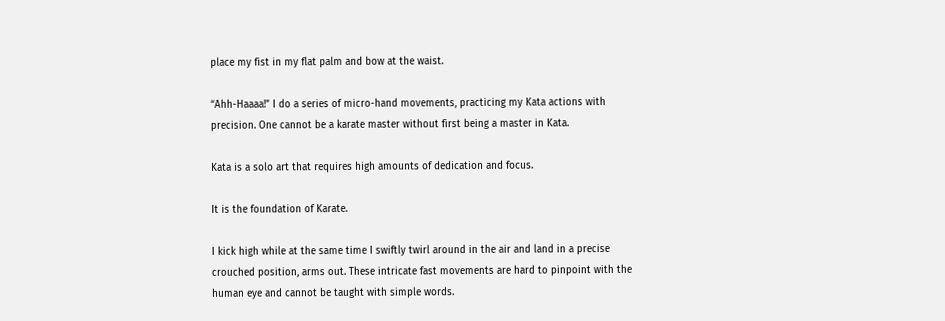place my fist in my flat palm and bow at the waist.

“Ahh-Haaaa!” I do a series of micro-hand movements, practicing my Kata actions with precision. One cannot be a karate master without first being a master in Kata.

Kata is a solo art that requires high amounts of dedication and focus.

It is the foundation of Karate.

I kick high while at the same time I swiftly twirl around in the air and land in a precise crouched position, arms out. These intricate fast movements are hard to pinpoint with the human eye and cannot be taught with simple words.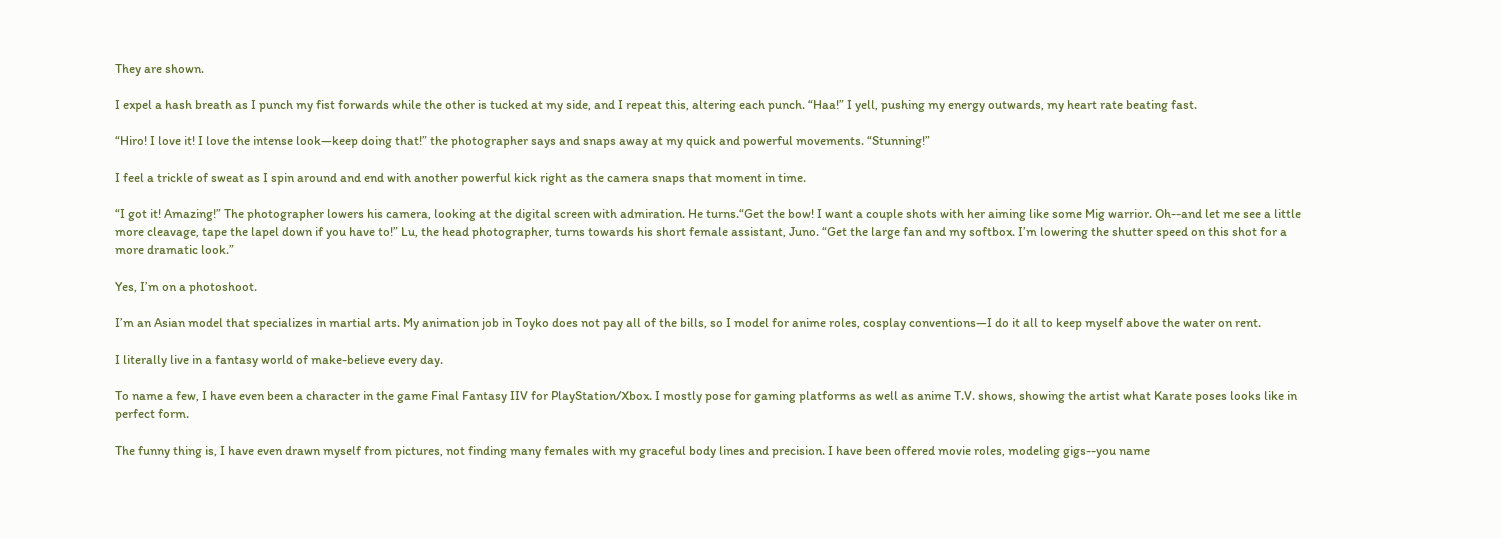They are shown.

I expel a hash breath as I punch my fist forwards while the other is tucked at my side, and I repeat this, altering each punch. “Haa!” I yell, pushing my energy outwards, my heart rate beating fast.

“Hiro! I love it! I love the intense look—keep doing that!” the photographer says and snaps away at my quick and powerful movements. “Stunning!”

I feel a trickle of sweat as I spin around and end with another powerful kick right as the camera snaps that moment in time.

“I got it! Amazing!” The photographer lowers his camera, looking at the digital screen with admiration. He turns.“Get the bow! I want a couple shots with her aiming like some Mig warrior. Oh--and let me see a little more cleavage, tape the lapel down if you have to!” Lu, the head photographer, turns towards his short female assistant, Juno. “Get the large fan and my softbox. I’m lowering the shutter speed on this shot for a more dramatic look.”

Yes, I’m on a photoshoot.

I’m an Asian model that specializes in martial arts. My animation job in Toyko does not pay all of the bills, so I model for anime roles, cosplay conventions—I do it all to keep myself above the water on rent.

I literally live in a fantasy world of make-believe every day.

To name a few, I have even been a character in the game Final Fantasy IIV for PlayStation/Xbox. I mostly pose for gaming platforms as well as anime T.V. shows, showing the artist what Karate poses looks like in perfect form.

The funny thing is, I have even drawn myself from pictures, not finding many females with my graceful body lines and precision. I have been offered movie roles, modeling gigs--you name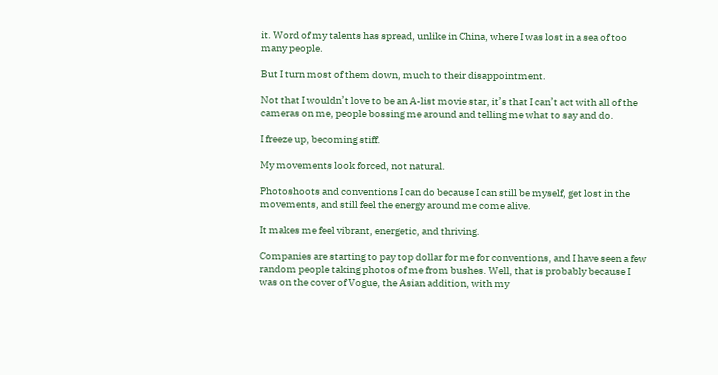it. Word of my talents has spread, unlike in China, where I was lost in a sea of too many people.

But I turn most of them down, much to their disappointment.

Not that I wouldn’t love to be an A-list movie star, it’s that I can’t act with all of the cameras on me, people bossing me around and telling me what to say and do.

I freeze up, becoming stiff.

My movements look forced, not natural.

Photoshoots and conventions I can do because I can still be myself, get lost in the movements, and still feel the energy around me come alive.

It makes me feel vibrant, energetic, and thriving.

Companies are starting to pay top dollar for me for conventions, and I have seen a few random people taking photos of me from bushes. Well, that is probably because I was on the cover of Vogue, the Asian addition, with my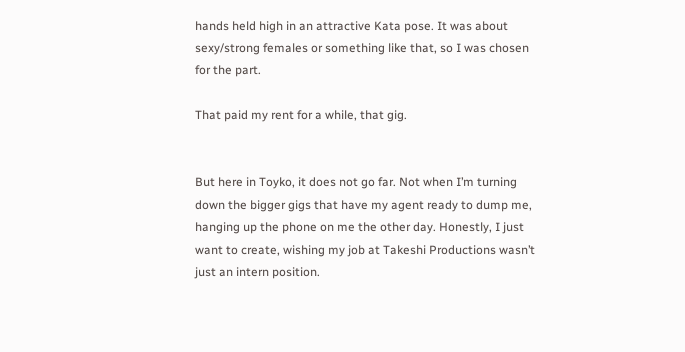hands held high in an attractive Kata pose. It was about sexy/strong females or something like that, so I was chosen for the part.

That paid my rent for a while, that gig.


But here in Toyko, it does not go far. Not when I’m turning down the bigger gigs that have my agent ready to dump me, hanging up the phone on me the other day. Honestly, I just want to create, wishing my job at Takeshi Productions wasn’t just an intern position.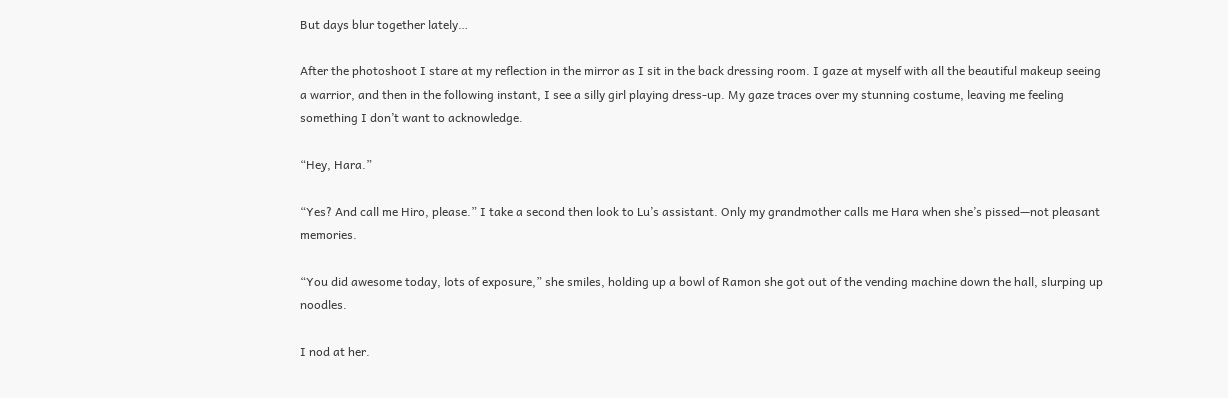But days blur together lately…

After the photoshoot I stare at my reflection in the mirror as I sit in the back dressing room. I gaze at myself with all the beautiful makeup seeing a warrior, and then in the following instant, I see a silly girl playing dress-up. My gaze traces over my stunning costume, leaving me feeling something I don’t want to acknowledge.

“Hey, Hara.”

“Yes? And call me Hiro, please.” I take a second then look to Lu’s assistant. Only my grandmother calls me Hara when she’s pissed—not pleasant memories.

“You did awesome today, lots of exposure,” she smiles, holding up a bowl of Ramon she got out of the vending machine down the hall, slurping up noodles.

I nod at her.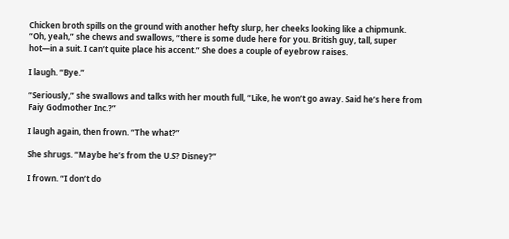Chicken broth spills on the ground with another hefty slurp, her cheeks looking like a chipmunk. “Oh, yeah,” she chews and swallows, “there is some dude here for you. British guy, tall, super hot—in a suit. I can’t quite place his accent.” She does a couple of eyebrow raises.

I laugh. “Bye.”

“Seriously,” she swallows and talks with her mouth full, “Like, he won’t go away. Said he’s here from Faiy Godmother Inc.?”

I laugh again, then frown. “The what?”

She shrugs. “Maybe he’s from the U.S? Disney?”

I frown. “I don’t do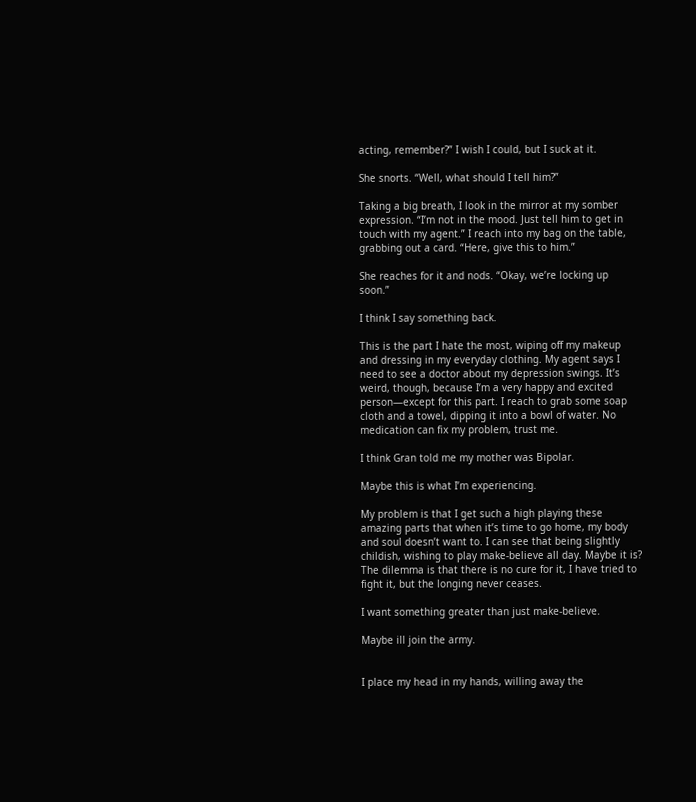acting, remember?” I wish I could, but I suck at it.

She snorts. “Well, what should I tell him?”

Taking a big breath, I look in the mirror at my somber expression. “I’m not in the mood. Just tell him to get in touch with my agent.” I reach into my bag on the table, grabbing out a card. “Here, give this to him.”

She reaches for it and nods. “Okay, we’re locking up soon.”

I think I say something back.

This is the part I hate the most, wiping off my makeup and dressing in my everyday clothing. My agent says I need to see a doctor about my depression swings. It’s weird, though, because I’m a very happy and excited person—except for this part. I reach to grab some soap cloth and a towel, dipping it into a bowl of water. No medication can fix my problem, trust me.

I think Gran told me my mother was Bipolar.

Maybe this is what I’m experiencing.

My problem is that I get such a high playing these amazing parts that when it’s time to go home, my body and soul doesn’t want to. I can see that being slightly childish, wishing to play make-believe all day. Maybe it is? The dilemma is that there is no cure for it, I have tried to fight it, but the longing never ceases.

I want something greater than just make-believe.

Maybe ill join the army.


I place my head in my hands, willing away the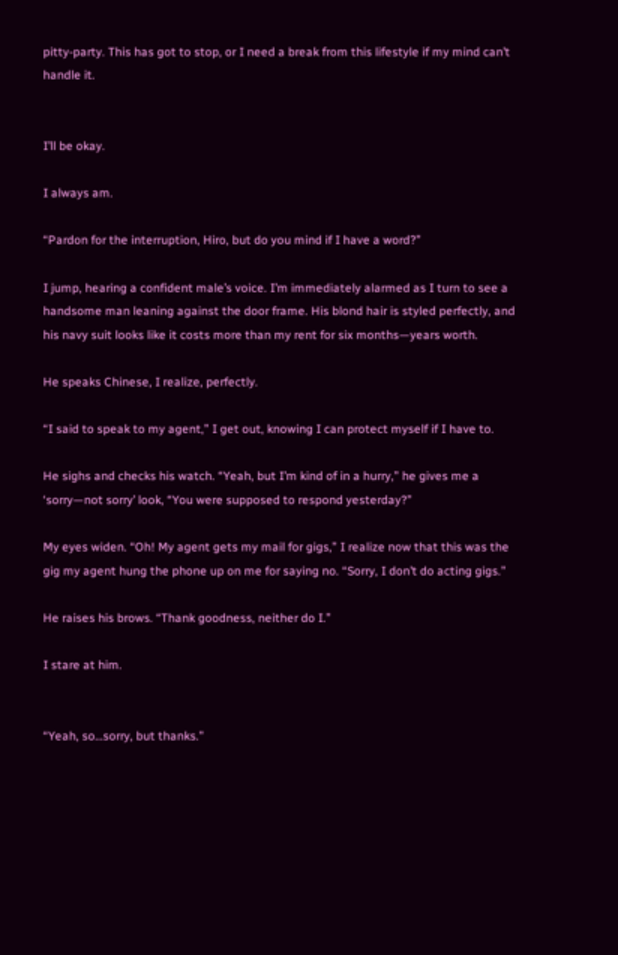pitty-party. This has got to stop, or I need a break from this lifestyle if my mind can’t handle it.


I’ll be okay.

I always am.

“Pardon for the interruption, Hiro, but do you mind if I have a word?”

I jump, hearing a confident male’s voice. I’m immediately alarmed as I turn to see a handsome man leaning against the door frame. His blond hair is styled perfectly, and his navy suit looks like it costs more than my rent for six months—years worth.

He speaks Chinese, I realize, perfectly.

“I said to speak to my agent,” I get out, knowing I can protect myself if I have to.

He sighs and checks his watch. “Yeah, but I’m kind of in a hurry,” he gives me a ‘sorry—not sorry’ look, “You were supposed to respond yesterday?”

My eyes widen. “Oh! My agent gets my mail for gigs,” I realize now that this was the gig my agent hung the phone up on me for saying no. “Sorry, I don’t do acting gigs.”

He raises his brows. “Thank goodness, neither do I.”

I stare at him.


“Yeah, so…sorry, but thanks.”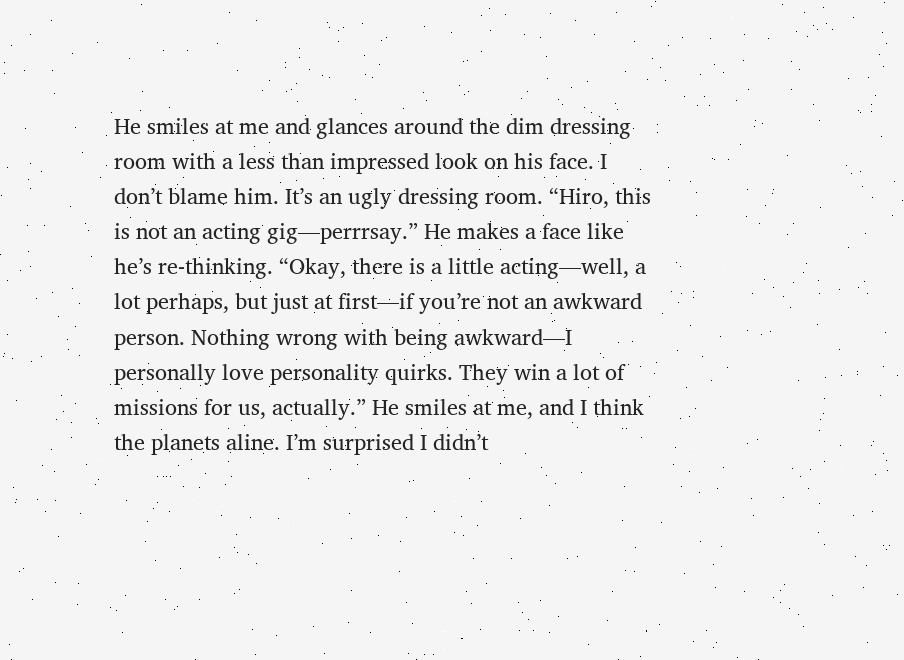He smiles at me and glances around the dim dressing room with a less than impressed look on his face. I don’t blame him. It’s an ugly dressing room. “Hiro, this is not an acting gig—perrrsay.” He makes a face like he’s re-thinking. “Okay, there is a little acting—well, a lot perhaps, but just at first—if you’re not an awkward person. Nothing wrong with being awkward—I personally love personality quirks. They win a lot of missions for us, actually.” He smiles at me, and I think the planets aline. I’m surprised I didn’t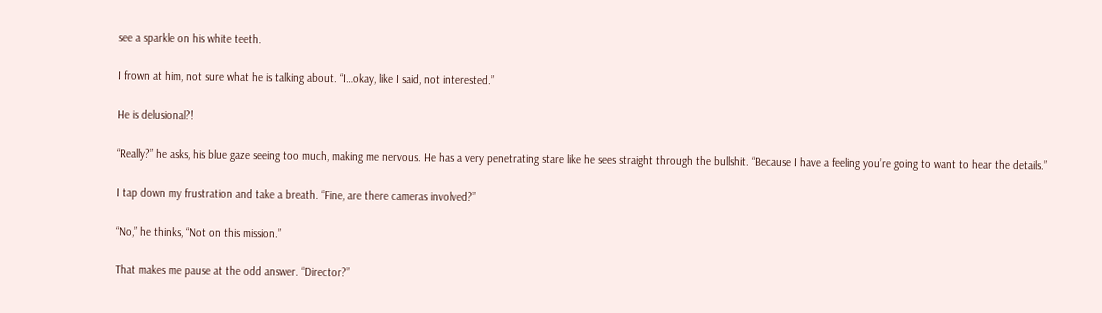see a sparkle on his white teeth.

I frown at him, not sure what he is talking about. “I…okay, like I said, not interested.”

He is delusional?!

“Really?” he asks, his blue gaze seeing too much, making me nervous. He has a very penetrating stare like he sees straight through the bullshit. “Because I have a feeling you’re going to want to hear the details.”

I tap down my frustration and take a breath. “Fine, are there cameras involved?”

“No,” he thinks, “Not on this mission.”

That makes me pause at the odd answer. “Director?”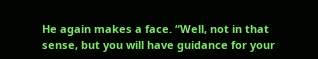He again makes a face. “Well, not in that sense, but you will have guidance for your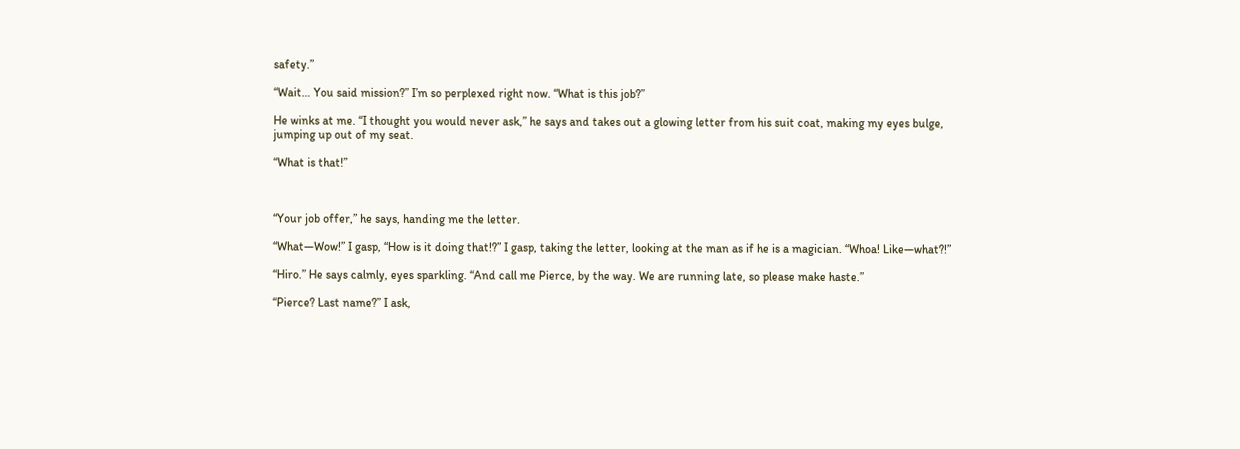safety.”

“Wait… You said mission?” I’m so perplexed right now. “What is this job?”

He winks at me. “I thought you would never ask,” he says and takes out a glowing letter from his suit coat, making my eyes bulge, jumping up out of my seat.

“What is that!”



“Your job offer,” he says, handing me the letter.

“What—Wow!” I gasp, “How is it doing that!?” I gasp, taking the letter, looking at the man as if he is a magician. “Whoa! Like—what?!”

“Hiro.” He says calmly, eyes sparkling. “And call me Pierce, by the way. We are running late, so please make haste.”

“Pierce? Last name?” I ask,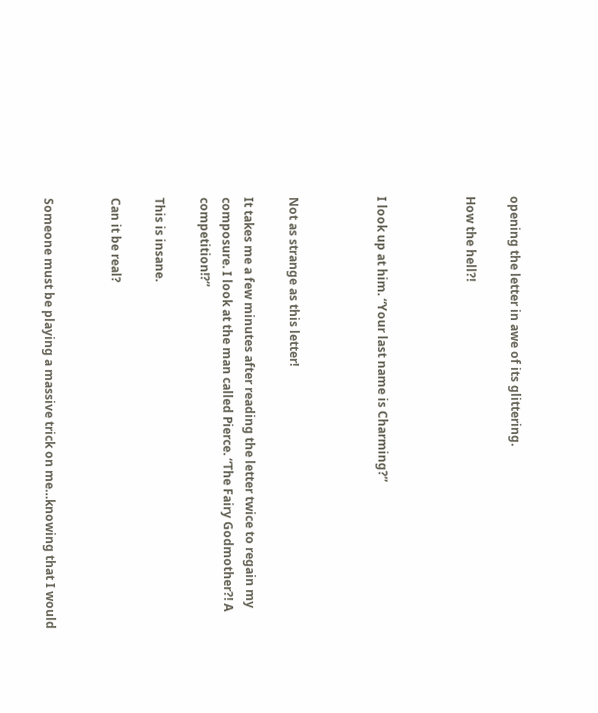opening the letter in awe of its glittering.

How the hell?!



I look up at him. “Your last name is Charming?”



Not as strange as this letter!

It takes me a few minutes after reading the letter twice to regain my composure. I look at the man called Pierce. “The Fairy Godmother?! A competition!?”

This is insane.

Can it be real?


Someone must be playing a massive trick on me…knowing that I would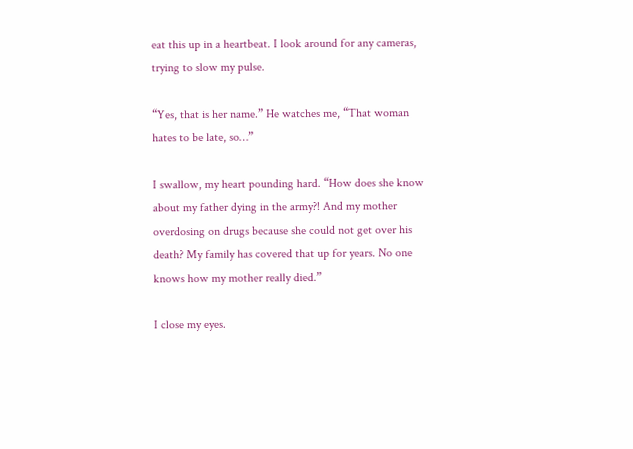eat this up in a heartbeat. I look around for any cameras, trying to slow my pulse.

“Yes, that is her name.” He watches me, “That woman hates to be late, so…”

I swallow, my heart pounding hard. “How does she know about my father dying in the army?! And my mother overdosing on drugs because she could not get over his death? My family has covered that up for years. No one knows how my mother really died.”

I close my eyes.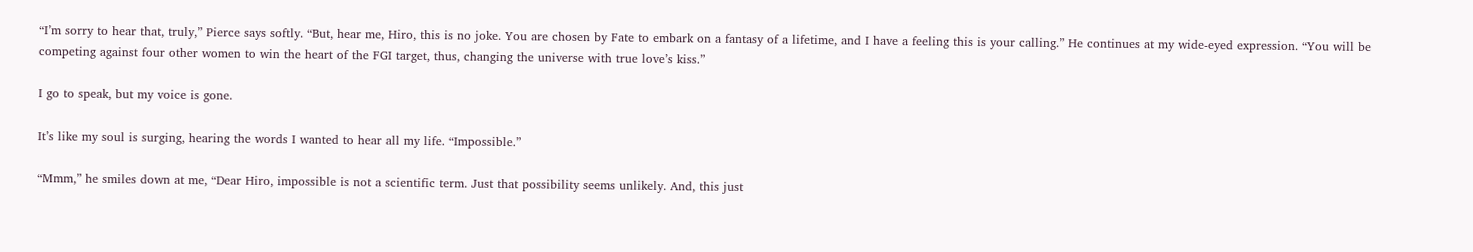“I’m sorry to hear that, truly,” Pierce says softly. “But, hear me, Hiro, this is no joke. You are chosen by Fate to embark on a fantasy of a lifetime, and I have a feeling this is your calling.” He continues at my wide-eyed expression. “You will be competing against four other women to win the heart of the FGI target, thus, changing the universe with true love’s kiss.”

I go to speak, but my voice is gone.

It’s like my soul is surging, hearing the words I wanted to hear all my life. “Impossible.”

“Mmm,” he smiles down at me, “Dear Hiro, impossible is not a scientific term. Just that possibility seems unlikely. And, this just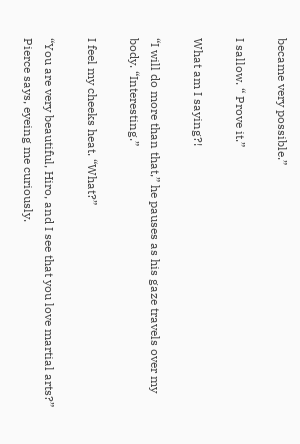became very possible.”

I sallow. “ Prove it.”

What am I saying?!

“I will do more than that,” he pauses as his gaze travels over my body. “Interesting.”

I feel my cheeks heat. “What?”

“You are very beautiful, Hiro, and I see that you love martial arts?” Pierce says, eyeing me curiously.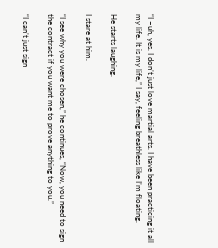“I –uh, yes. I don’t just love martial arts. I have been practicing it all my life. It is my life,” I say, feeling breathless like I’m floating.

He starts laughing.

I stare at him.

“I see why you were chosen,” he continues, “Now, you need to sign the contract if you want me to prove anything to you.”

“I can’t just sign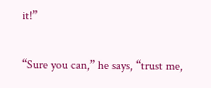it!”

“Sure you can,” he says, “trust me,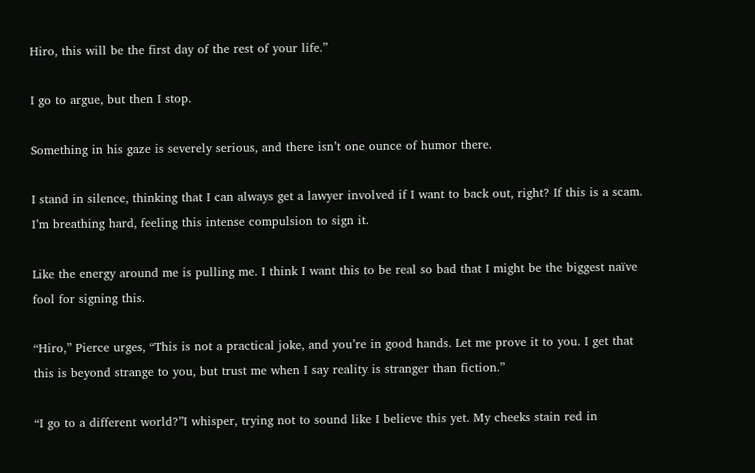Hiro, this will be the first day of the rest of your life.”

I go to argue, but then I stop.

Something in his gaze is severely serious, and there isn’t one ounce of humor there.

I stand in silence, thinking that I can always get a lawyer involved if I want to back out, right? If this is a scam. I’m breathing hard, feeling this intense compulsion to sign it.

Like the energy around me is pulling me. I think I want this to be real so bad that I might be the biggest naïve fool for signing this.

“Hiro,” Pierce urges, “This is not a practical joke, and you’re in good hands. Let me prove it to you. I get that this is beyond strange to you, but trust me when I say reality is stranger than fiction.”

“I go to a different world?”I whisper, trying not to sound like I believe this yet. My cheeks stain red in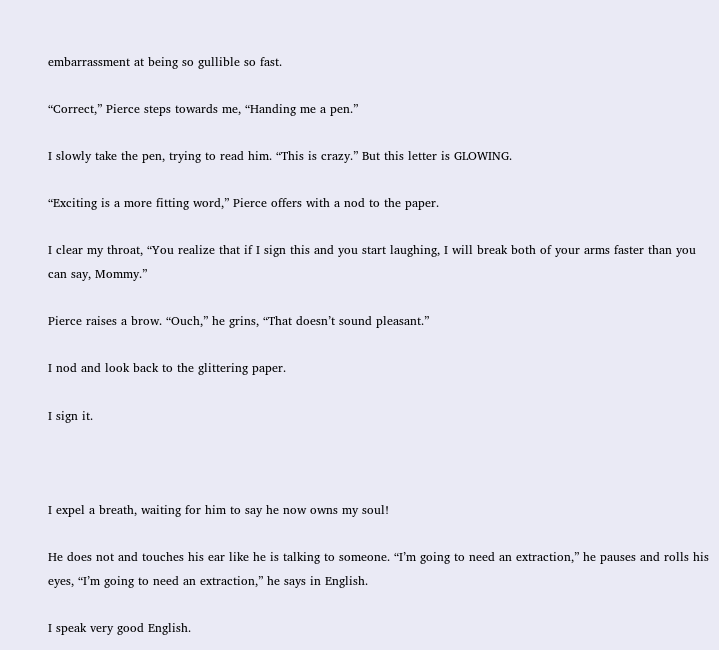embarrassment at being so gullible so fast.

“Correct,” Pierce steps towards me, “Handing me a pen.”

I slowly take the pen, trying to read him. “This is crazy.” But this letter is GLOWING.

“Exciting is a more fitting word,” Pierce offers with a nod to the paper.

I clear my throat, “You realize that if I sign this and you start laughing, I will break both of your arms faster than you can say, Mommy.”

Pierce raises a brow. “Ouch,” he grins, “That doesn’t sound pleasant.”

I nod and look back to the glittering paper.

I sign it.



I expel a breath, waiting for him to say he now owns my soul!

He does not and touches his ear like he is talking to someone. “I’m going to need an extraction,” he pauses and rolls his eyes, “I’m going to need an extraction,” he says in English.

I speak very good English.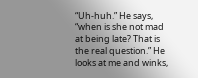“Uh-huh.” He says, “when is she not mad at being late? That is the real question.” He looks at me and winks,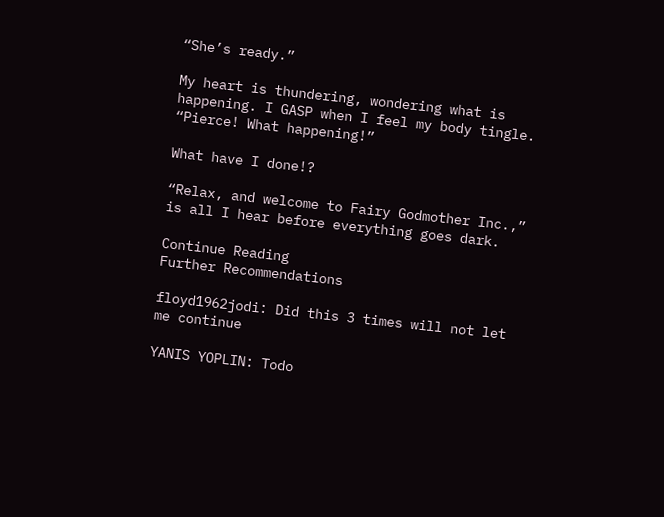“She’s ready.”

My heart is thundering, wondering what is happening. I GASP when I feel my body tingle. “Pierce! What happening!”

What have I done!?

“Relax, and welcome to Fairy Godmother Inc.,” is all I hear before everything goes dark.

Continue Reading
Further Recommendations

floyd1962jodi: Did this 3 times will not let me continue

YANIS YOPLIN: Todo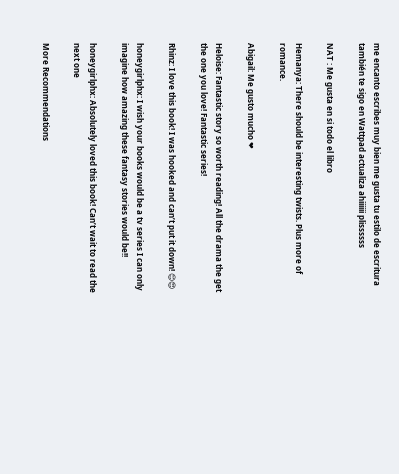me encanto escribes muy bien me gusta tu estilo de escritura también te sigo en Wattpad actualiza ahiiiiii plissssss

NAT : Me gusta en si todo el libro

Hemanya: There should be interesting twists. Plus more of romance.

Abigail: Me gusto mucho ❤

Heloise: Fantastic story so worth reading! All the drama the get the one you love! Fantastic series!

Rhinz: I love this book! I was hooked and can’t put it down! 😊😍

honeygirlphx: I wish your books would be a tv series I can only imagine how amazing these fantasy stories would be!!

honeygirlphx: Absolutely loved this book! Can’t wait to read the next one

More Recommendations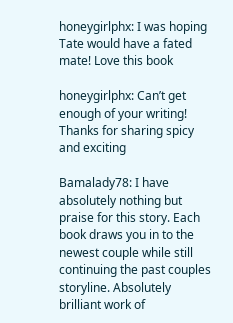honeygirlphx: I was hoping Tate would have a fated mate! Love this book

honeygirlphx: Can’t get enough of your writing! Thanks for sharing spicy and exciting

Bamalady78: I have absolutely nothing but praise for this story. Each book draws you in to the newest couple while still continuing the past couples storyline. Absolutely brilliant work of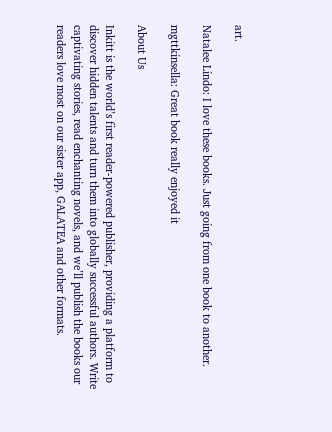art.

Natalee Lindo: I love these books. Just going from one book to another.

mgttkinsella: Great book really enjoyed it

About Us

Inkitt is the world’s first reader-powered publisher, providing a platform to discover hidden talents and turn them into globally successful authors. Write captivating stories, read enchanting novels, and we’ll publish the books our readers love most on our sister app, GALATEA and other formats.